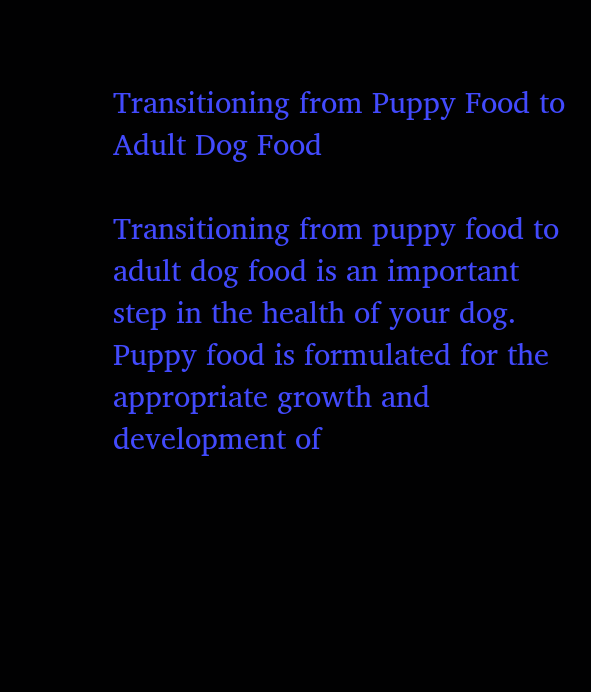Transitioning from Puppy Food to Adult Dog Food

Transitioning from puppy food to adult dog food is an important step in the health of your dog. Puppy food is formulated for the appropriate growth and development of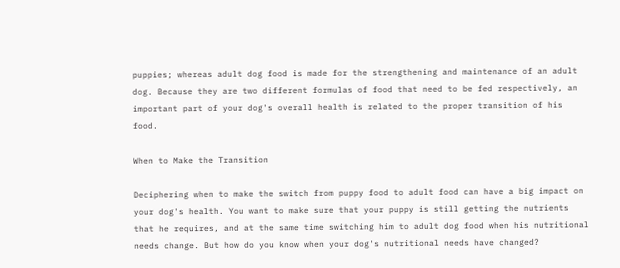puppies; whereas adult dog food is made for the strengthening and maintenance of an adult dog. Because they are two different formulas of food that need to be fed respectively, an important part of your dog's overall health is related to the proper transition of his food.

When to Make the Transition

Deciphering when to make the switch from puppy food to adult food can have a big impact on your dog's health. You want to make sure that your puppy is still getting the nutrients that he requires, and at the same time switching him to adult dog food when his nutritional needs change. But how do you know when your dog's nutritional needs have changed?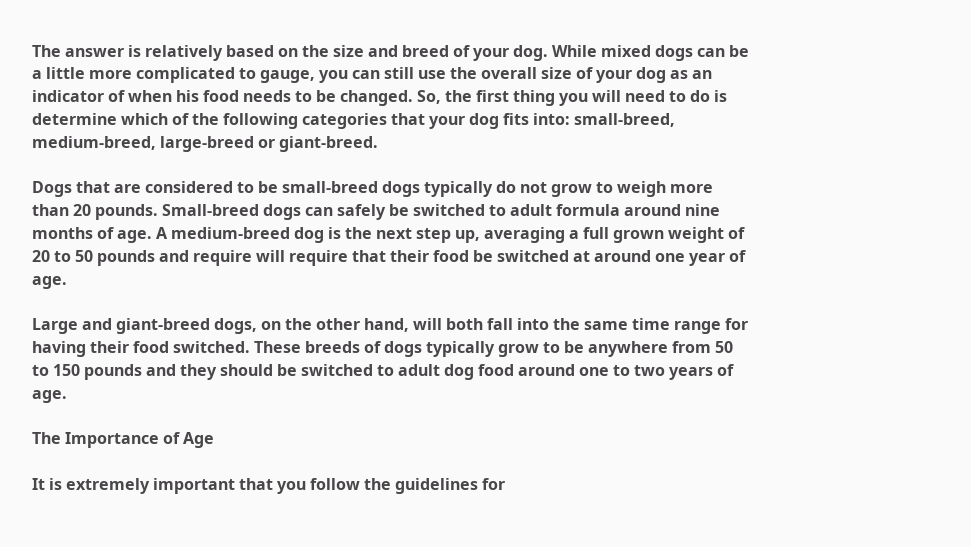The answer is relatively based on the size and breed of your dog. While mixed dogs can be a little more complicated to gauge, you can still use the overall size of your dog as an indicator of when his food needs to be changed. So, the first thing you will need to do is determine which of the following categories that your dog fits into: small-breed, medium-breed, large-breed or giant-breed.

Dogs that are considered to be small-breed dogs typically do not grow to weigh more than 20 pounds. Small-breed dogs can safely be switched to adult formula around nine months of age. A medium-breed dog is the next step up, averaging a full grown weight of 20 to 50 pounds and require will require that their food be switched at around one year of age.

Large and giant-breed dogs, on the other hand, will both fall into the same time range for having their food switched. These breeds of dogs typically grow to be anywhere from 50 to 150 pounds and they should be switched to adult dog food around one to two years of age.

The Importance of Age

It is extremely important that you follow the guidelines for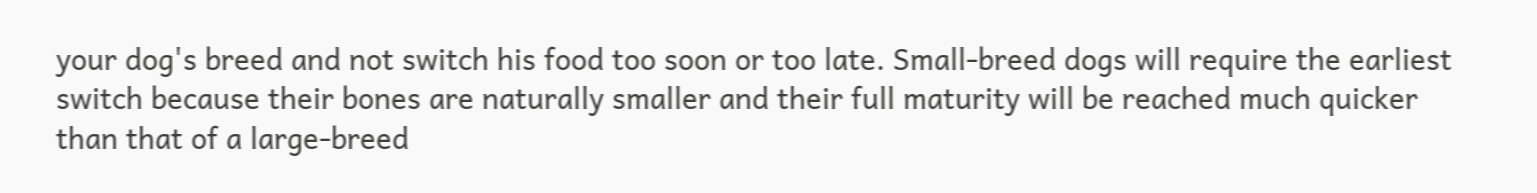your dog's breed and not switch his food too soon or too late. Small-breed dogs will require the earliest switch because their bones are naturally smaller and their full maturity will be reached much quicker than that of a large-breed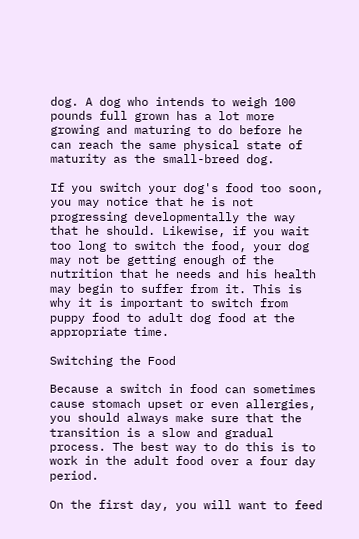dog. A dog who intends to weigh 100 pounds full grown has a lot more growing and maturing to do before he can reach the same physical state of maturity as the small-breed dog.

If you switch your dog's food too soon, you may notice that he is not progressing developmentally the way that he should. Likewise, if you wait too long to switch the food, your dog may not be getting enough of the nutrition that he needs and his health may begin to suffer from it. This is why it is important to switch from puppy food to adult dog food at the appropriate time.

Switching the Food

Because a switch in food can sometimes cause stomach upset or even allergies, you should always make sure that the transition is a slow and gradual process. The best way to do this is to work in the adult food over a four day period.

On the first day, you will want to feed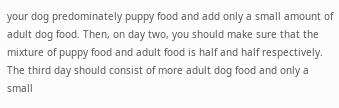your dog predominately puppy food and add only a small amount of adult dog food. Then, on day two, you should make sure that the mixture of puppy food and adult food is half and half respectively. The third day should consist of more adult dog food and only a small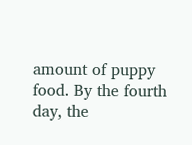amount of puppy food. By the fourth day, the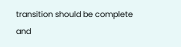transition should be complete and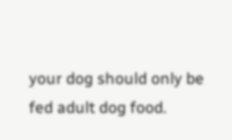your dog should only be fed adult dog food.